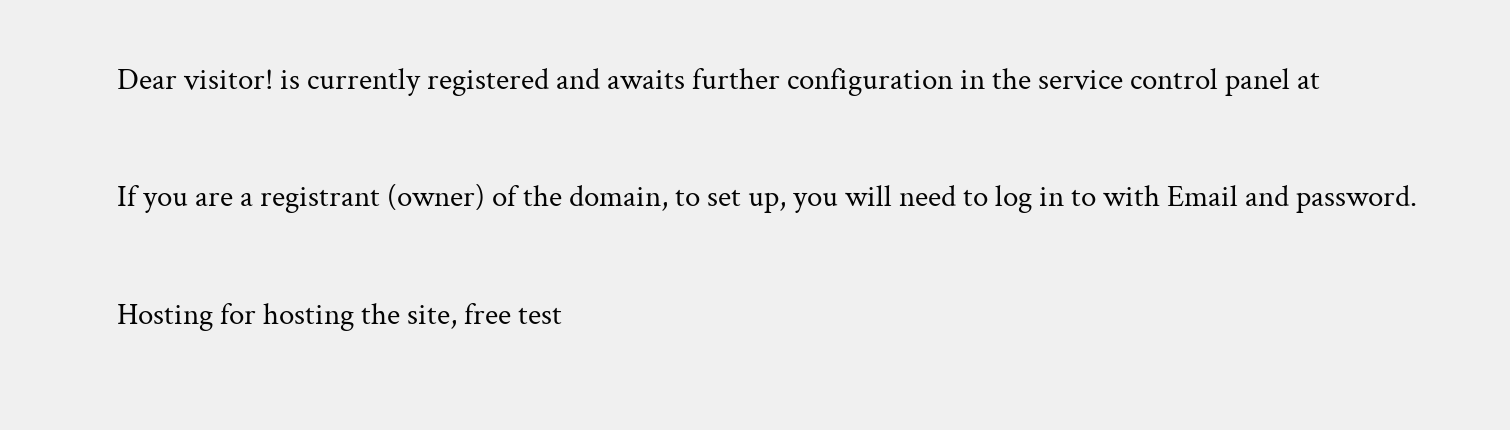Dear visitor! is currently registered and awaits further configuration in the service control panel at

If you are a registrant (owner) of the domain, to set up, you will need to log in to with Email and password.

Hosting for hosting the site, free test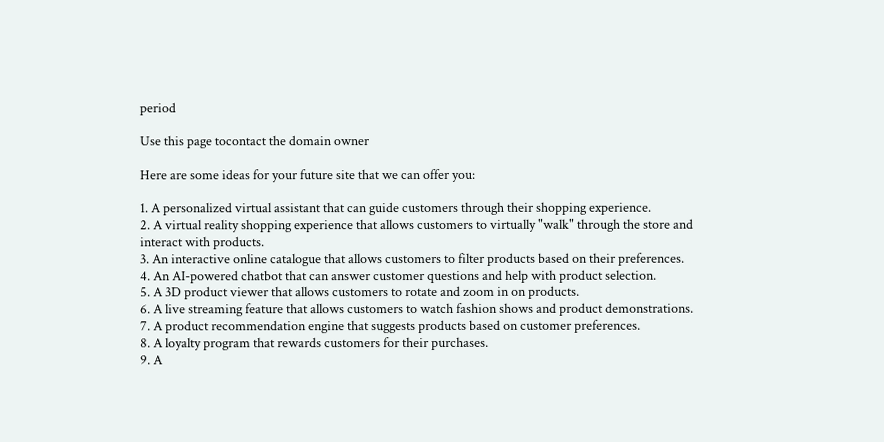period

Use this page tocontact the domain owner

Here are some ideas for your future site that we can offer you:

1. A personalized virtual assistant that can guide customers through their shopping experience.
2. A virtual reality shopping experience that allows customers to virtually "walk" through the store and interact with products.
3. An interactive online catalogue that allows customers to filter products based on their preferences.
4. An AI-powered chatbot that can answer customer questions and help with product selection.
5. A 3D product viewer that allows customers to rotate and zoom in on products.
6. A live streaming feature that allows customers to watch fashion shows and product demonstrations.
7. A product recommendation engine that suggests products based on customer preferences.
8. A loyalty program that rewards customers for their purchases.
9. A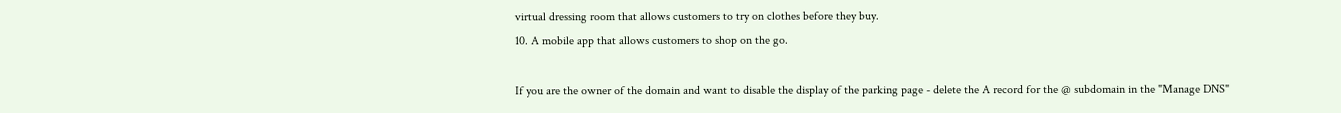virtual dressing room that allows customers to try on clothes before they buy.
10. A mobile app that allows customers to shop on the go.

If you are the owner of the domain and want to disable the display of the parking page - delete the A record for the @ subdomain in the "Manage DNS"